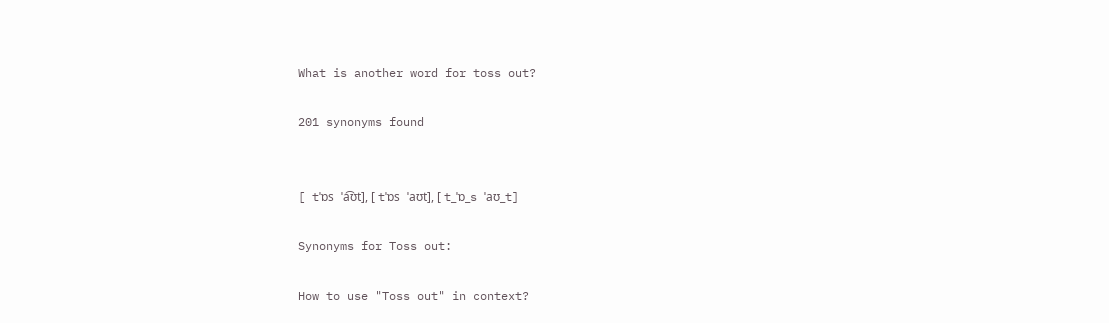What is another word for toss out?

201 synonyms found


[ tˈɒs ˈa͡ʊt], [ tˈɒs ˈaʊt], [ t_ˈɒ_s ˈaʊ_t]

Synonyms for Toss out:

How to use "Toss out" in context?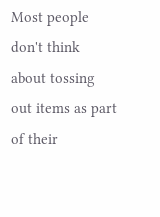Most people don't think about tossing out items as part of their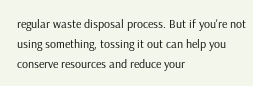regular waste disposal process. But if you're not using something, tossing it out can help you conserve resources and reduce your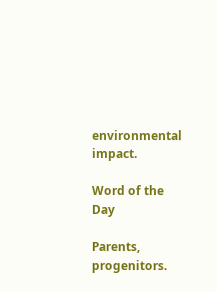environmental impact.

Word of the Day

Parents, progenitors.